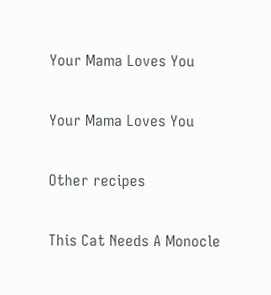Your Mama Loves You

Your Mama Loves You

Other recipes

This Cat Needs A Monocle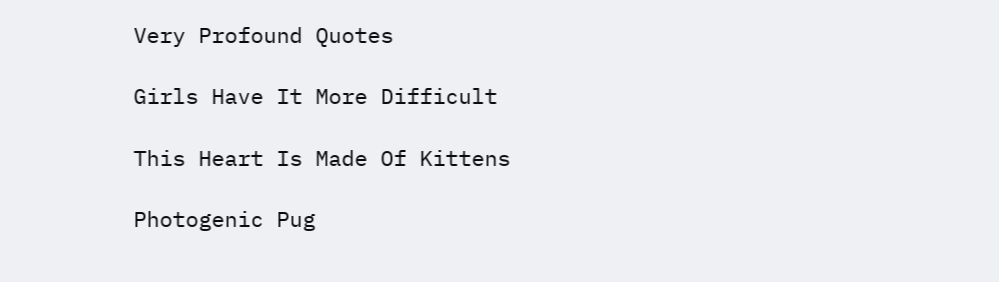Very Profound Quotes

Girls Have It More Difficult

This Heart Is Made Of Kittens

Photogenic Pug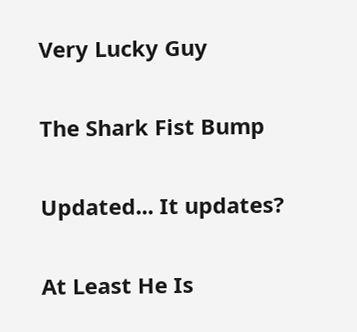Very Lucky Guy

The Shark Fist Bump

Updated... It updates?

At Least He Is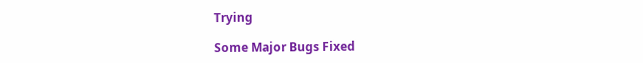Trying

Some Major Bugs Fixed